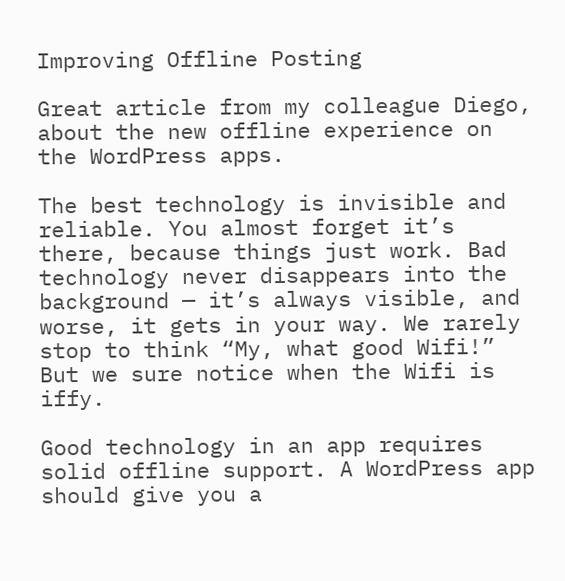Improving Offline Posting

Great article from my colleague Diego, about the new offline experience on the WordPress apps.

The best technology is invisible and reliable. You almost forget it’s there, because things just work. Bad technology never disappears into the background — it’s always visible, and worse, it gets in your way. We rarely stop to think “My, what good Wifi!” But we sure notice when the Wifi is iffy.

Good technology in an app requires solid offline support. A WordPress app should give you a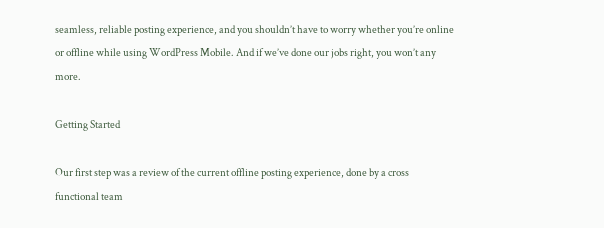seamless, reliable posting experience, and you shouldn’t have to worry whether you’re online or offline while using WordPress Mobile. And if we’ve done our jobs right, you won’t any more.

Getting Started

Our first step was a review of the current offline posting experience, done by a cross functional team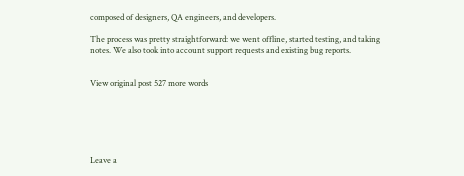composed of designers, QA engineers, and developers.

The process was pretty straightforward: we went offline, started testing, and taking notes. We also took into account support requests and existing bug reports.


View original post 527 more words






Leave a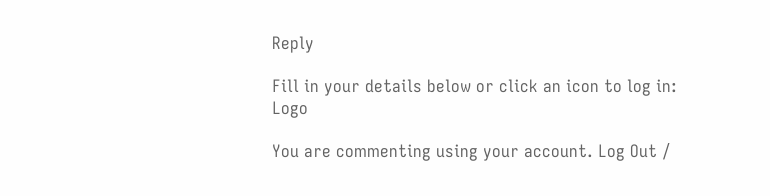Reply

Fill in your details below or click an icon to log in: Logo

You are commenting using your account. Log Out /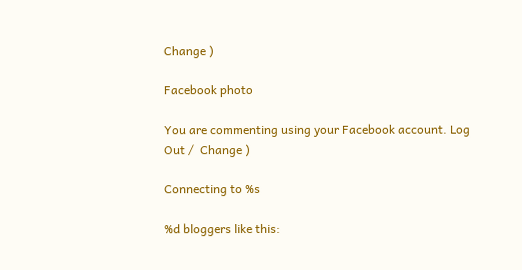Change )

Facebook photo

You are commenting using your Facebook account. Log Out /  Change )

Connecting to %s

%d bloggers like this: